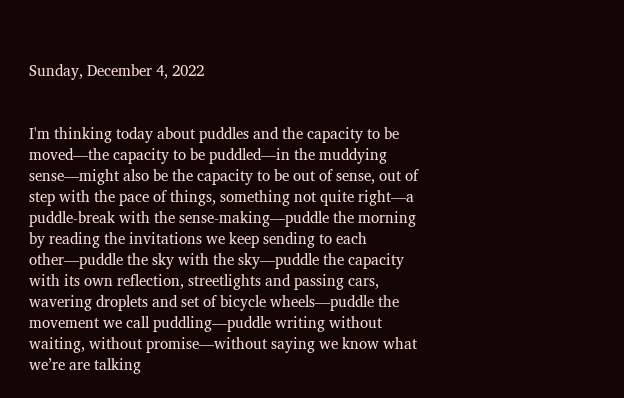Sunday, December 4, 2022


I'm thinking today about puddles and the capacity to be moved—the capacity to be puddled—in the muddying sense—might also be the capacity to be out of sense, out of step with the pace of things, something not quite right—a puddle-break with the sense-making—puddle the morning by reading the invitations we keep sending to each other—puddle the sky with the sky—puddle the capacity with its own reflection, streetlights and passing cars, wavering droplets and set of bicycle wheels—puddle the movement we call puddling—puddle writing without waiting, without promise—without saying we know what we’re are talking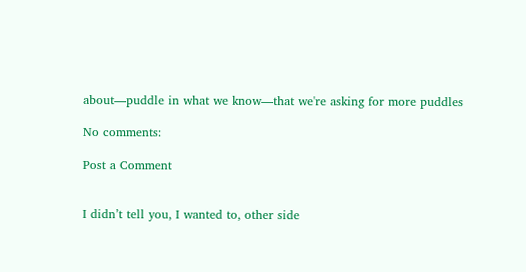about—puddle in what we know—that we're asking for more puddles

No comments:

Post a Comment


I didn’t tell you, I wanted to, other side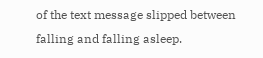of the text message slipped between falling and falling asleep.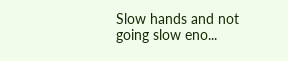Slow hands and not going slow eno...